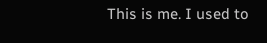This is me. I used to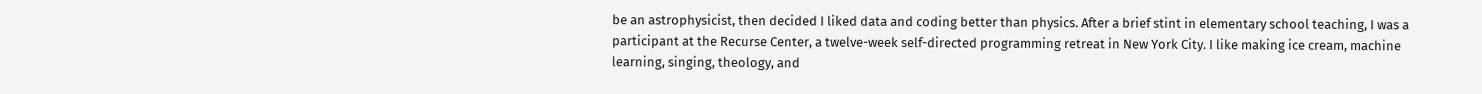be an astrophysicist, then decided I liked data and coding better than physics. After a brief stint in elementary school teaching, I was a participant at the Recurse Center, a twelve-week self-directed programming retreat in New York City. I like making ice cream, machine learning, singing, theology, and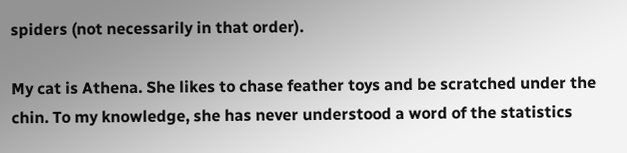spiders (not necessarily in that order).

My cat is Athena. She likes to chase feather toys and be scratched under the chin. To my knowledge, she has never understood a word of the statistics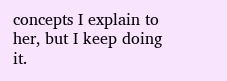concepts I explain to her, but I keep doing it.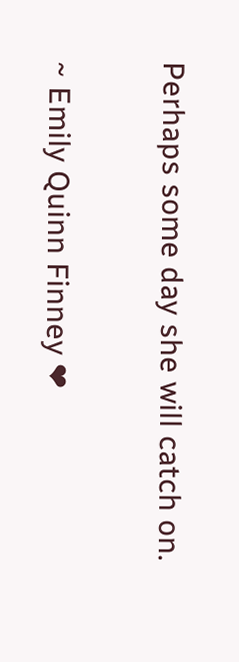Perhaps some day she will catch on.

~ Emily Quinn Finney ❤